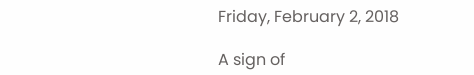Friday, February 2, 2018

A sign of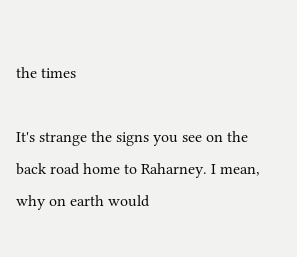the times

It's strange the signs you see on the back road home to Raharney. I mean, why on earth would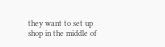they want to set up shop in the middle of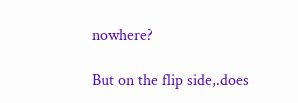nowhere?

But on the flip side,.does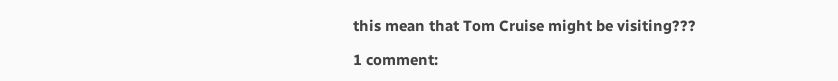this mean that Tom Cruise might be visiting???

1 comment: